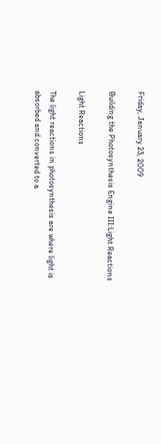Friday, January 23, 2009

Building the Photosynthesis Engine III:Light Reactions

Light Reactions

The light reactions in photosynthesis are where light is absorbed and converted to a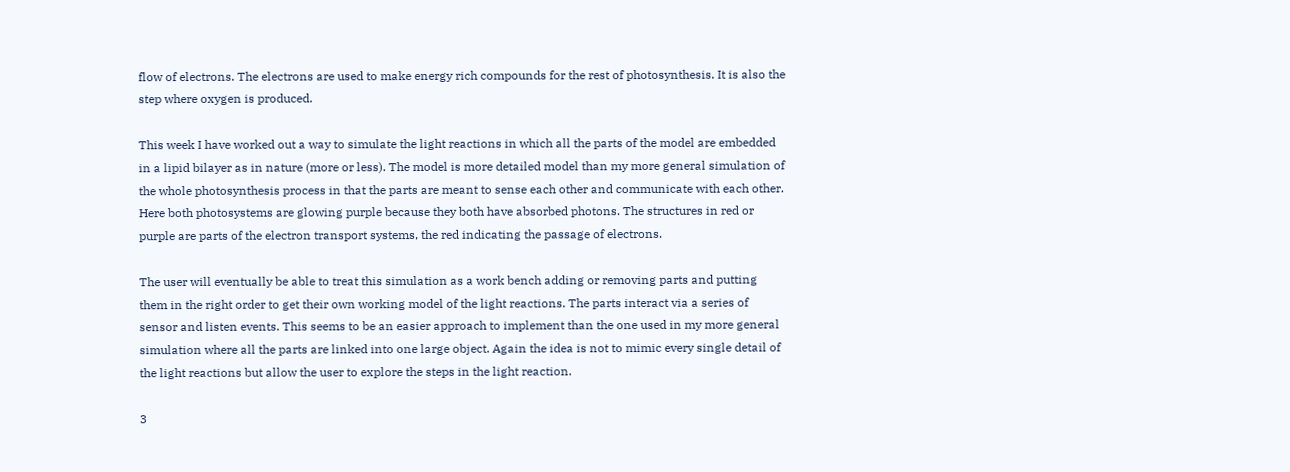flow of electrons. The electrons are used to make energy rich compounds for the rest of photosynthesis. It is also the step where oxygen is produced.

This week I have worked out a way to simulate the light reactions in which all the parts of the model are embedded in a lipid bilayer as in nature (more or less). The model is more detailed model than my more general simulation of the whole photosynthesis process in that the parts are meant to sense each other and communicate with each other. Here both photosystems are glowing purple because they both have absorbed photons. The structures in red or purple are parts of the electron transport systems, the red indicating the passage of electrons.

The user will eventually be able to treat this simulation as a work bench adding or removing parts and putting them in the right order to get their own working model of the light reactions. The parts interact via a series of sensor and listen events. This seems to be an easier approach to implement than the one used in my more general simulation where all the parts are linked into one large object. Again the idea is not to mimic every single detail of the light reactions but allow the user to explore the steps in the light reaction.

3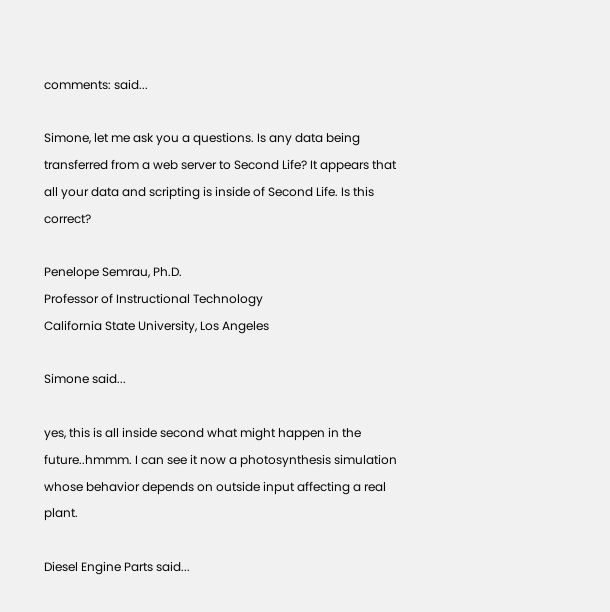comments: said...

Simone, let me ask you a questions. Is any data being transferred from a web server to Second Life? It appears that all your data and scripting is inside of Second Life. Is this correct?

Penelope Semrau, Ph.D.
Professor of Instructional Technology
California State University, Los Angeles

Simone said...

yes, this is all inside second what might happen in the future..hmmm. I can see it now a photosynthesis simulation whose behavior depends on outside input affecting a real plant.

Diesel Engine Parts said...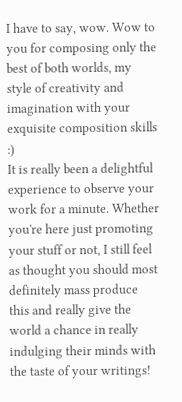I have to say, wow. Wow to you for composing only the best of both worlds, my style of creativity and imagination with your exquisite composition skills :)
It is really been a delightful experience to observe your work for a minute. Whether you're here just promoting your stuff or not, I still feel as thought you should most definitely mass produce this and really give the world a chance in really indulging their minds with the taste of your writings!